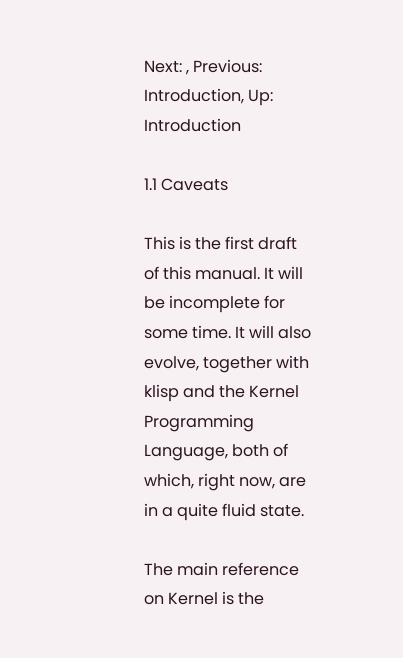Next: , Previous: Introduction, Up: Introduction

1.1 Caveats

This is the first draft of this manual. It will be incomplete for some time. It will also evolve, together with klisp and the Kernel Programming Language, both of which, right now, are in a quite fluid state.

The main reference on Kernel is the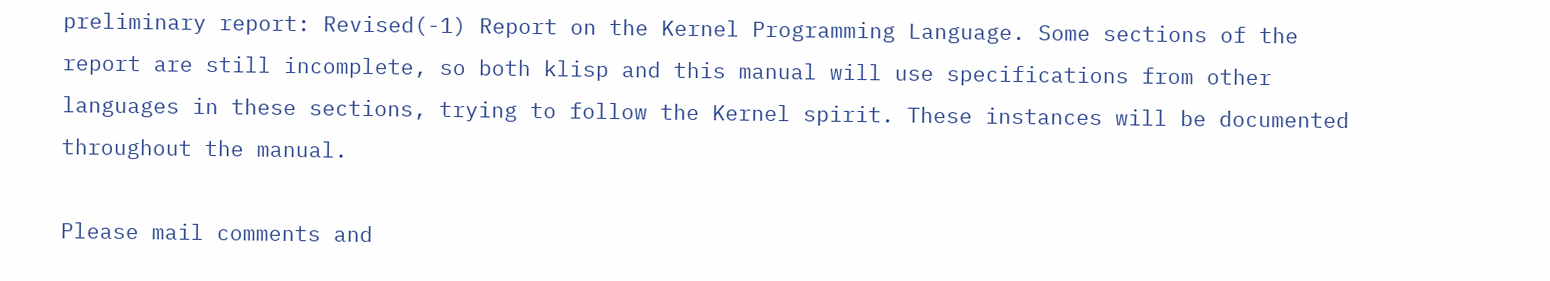preliminary report: Revised(-1) Report on the Kernel Programming Language. Some sections of the report are still incomplete, so both klisp and this manual will use specifications from other languages in these sections, trying to follow the Kernel spirit. These instances will be documented throughout the manual.

Please mail comments and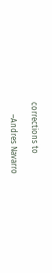corrections to

      –Andres Navarro